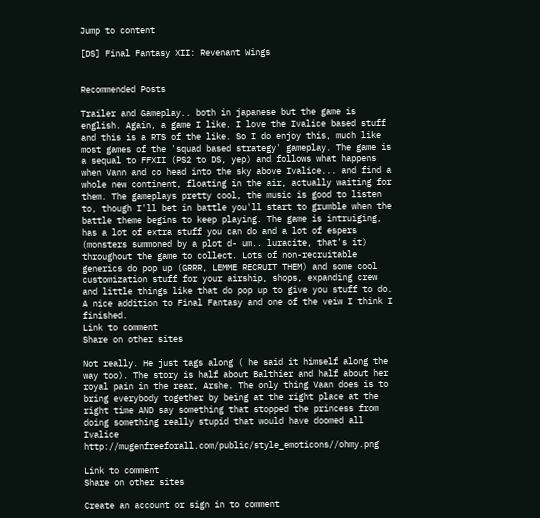Jump to content

[DS] Final Fantasy XII: Revenant Wings


Recommended Posts

Trailer and Gameplay.. both in japanese but the game is english. Again, a game I like. I love the Ivalice based stuff and this is a RTS of the like. So I do enjoy this, much like most games of the 'squad based strategy' gameplay. The game is a sequal to FFXII (PS2 to DS, yep) and follows what happens when Vann and co head into the sky above Ivalice... and find a whole new continent, floating in the air, actually waiting for them. The gameplays pretty cool, the music is good to listen to, though I'll bet in battle you'll start to grumble when the battle theme begins to keep playing. The game is intruiging, has a lot of extra stuff you can do and a lot of espers (monsters summoned by a plot d- um.. luracite, that's it) throughout the game to collect. Lots of non-recruitable generics do pop up (GRRR, LEMME RECRUIT THEM) and some cool customization stuff for your airship, shops, expanding crew and little things like that do pop up to give you stuff to do. A nice addition to Final Fantasy and one of the veiw I think I finished.
Link to comment
Share on other sites

Not really. He just tags along ( he said it himself along the way too). The story is half about Balthier and half about her royal pain in the rear, Arshe. The only thing Vaan does is to bring everybody together by being at the right place at the right time AND say something that stopped the princess from doing something really stupid that would have doomed all Ivalice http://mugenfreeforall.com/public/style_emoticons//ohmy.png

Link to comment
Share on other sites

Create an account or sign in to comment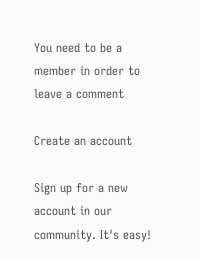You need to be a member in order to leave a comment

Create an account

Sign up for a new account in our community. It's easy!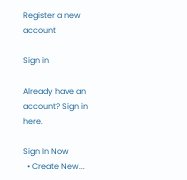Register a new account

Sign in

Already have an account? Sign in here.

Sign In Now
  • Create New...